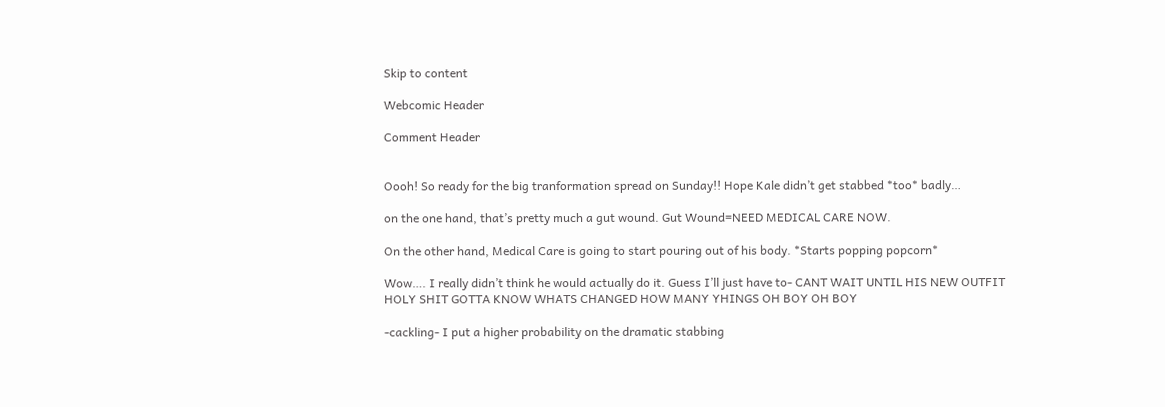Skip to content

Webcomic Header

Comment Header


Oooh! So ready for the big tranformation spread on Sunday!! Hope Kale didn’t get stabbed *too* badly…

on the one hand, that’s pretty much a gut wound. Gut Wound=NEED MEDICAL CARE NOW.

On the other hand, Medical Care is going to start pouring out of his body. *Starts popping popcorn*

Wow…. I really didn’t think he would actually do it. Guess I’ll just have to- CANT WAIT UNTIL HIS NEW OUTFIT HOLY SHIT GOTTA KNOW WHATS CHANGED HOW MANY YHINGS OH BOY OH BOY

-cackling- I put a higher probability on the dramatic stabbing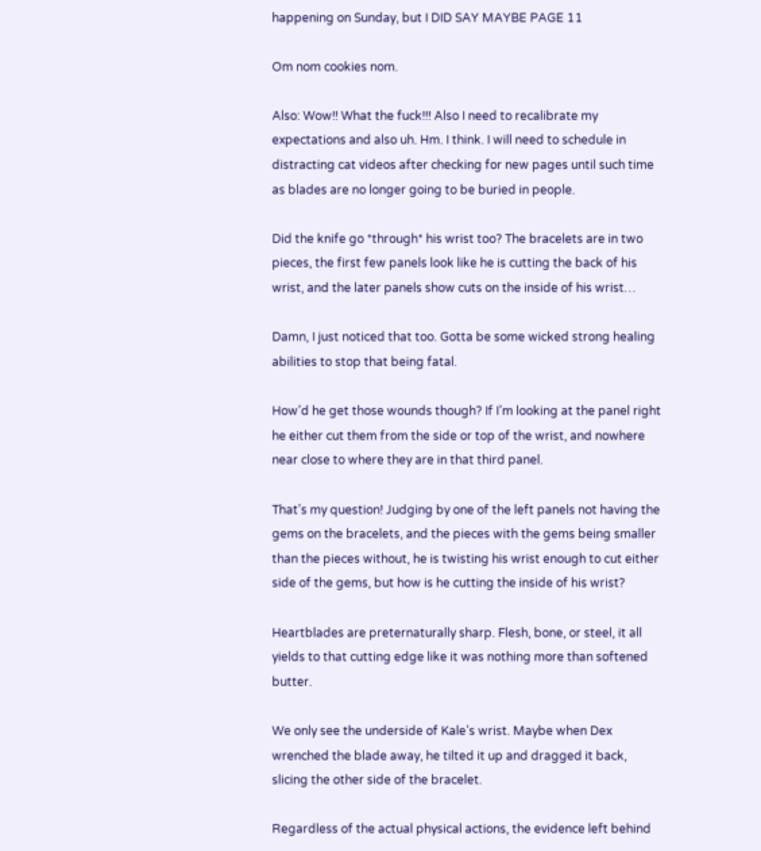happening on Sunday, but I DID SAY MAYBE PAGE 11

Om nom cookies nom.

Also: Wow!! What the fuck!!! Also I need to recalibrate my expectations and also uh. Hm. I think. I will need to schedule in distracting cat videos after checking for new pages until such time as blades are no longer going to be buried in people.

Did the knife go *through* his wrist too? The bracelets are in two pieces, the first few panels look like he is cutting the back of his wrist, and the later panels show cuts on the inside of his wrist…

Damn, I just noticed that too. Gotta be some wicked strong healing abilities to stop that being fatal.

How’d he get those wounds though? If I’m looking at the panel right he either cut them from the side or top of the wrist, and nowhere near close to where they are in that third panel.

That’s my question! Judging by one of the left panels not having the gems on the bracelets, and the pieces with the gems being smaller than the pieces without, he is twisting his wrist enough to cut either side of the gems, but how is he cutting the inside of his wrist?

Heartblades are preternaturally sharp. Flesh, bone, or steel, it all yields to that cutting edge like it was nothing more than softened butter.

We only see the underside of Kale’s wrist. Maybe when Dex wrenched the blade away, he tilted it up and dragged it back, slicing the other side of the bracelet.

Regardless of the actual physical actions, the evidence left behind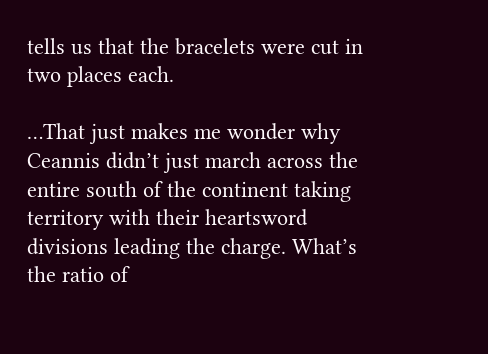tells us that the bracelets were cut in two places each.

…That just makes me wonder why Ceannis didn’t just march across the entire south of the continent taking territory with their heartsword divisions leading the charge. What’s the ratio of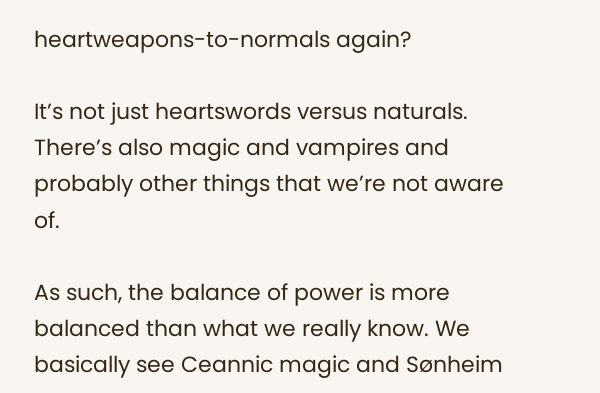heartweapons-to-normals again?

It’s not just heartswords versus naturals. There’s also magic and vampires and probably other things that we’re not aware of.

As such, the balance of power is more balanced than what we really know. We basically see Ceannic magic and Sønheim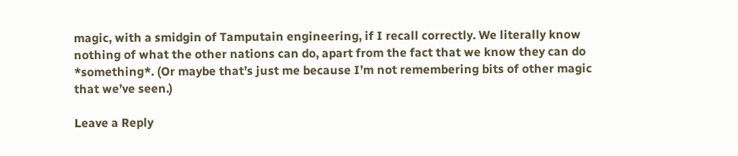magic, with a smidgin of Tamputain engineering, if I recall correctly. We literally know nothing of what the other nations can do, apart from the fact that we know they can do *something*. (Or maybe that’s just me because I’m not remembering bits of other magic that we’ve seen.)

Leave a Reply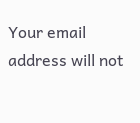Your email address will not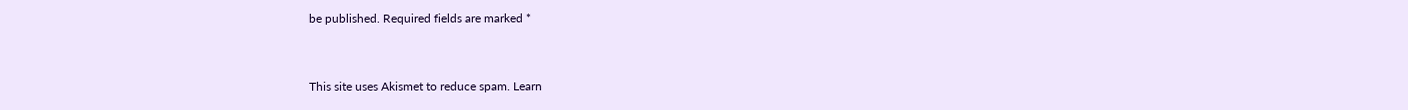be published. Required fields are marked *


This site uses Akismet to reduce spam. Learn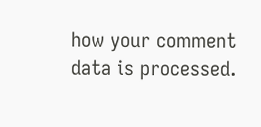how your comment data is processed.